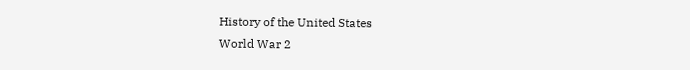History of the United States
World War 2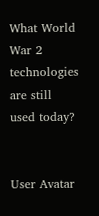What World War 2 technologies are still used today?


User Avatar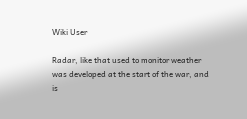Wiki User

Radar, like that used to monitor weather was developed at the start of the war, and is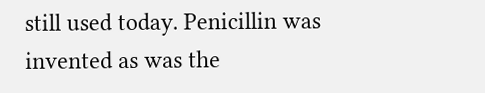still used today. Penicillin was invented as was the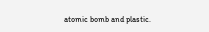atomic bomb and plastic.